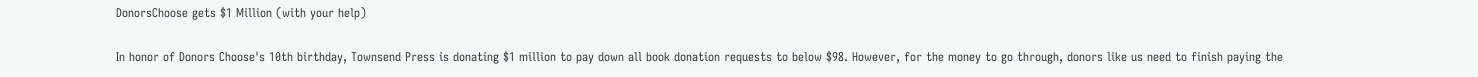DonorsChoose gets $1 Million (with your help)

In honor of Donors Choose's 10th birthday, Townsend Press is donating $1 million to pay down all book donation requests to below $98. However, for the money to go through, donors like us need to finish paying the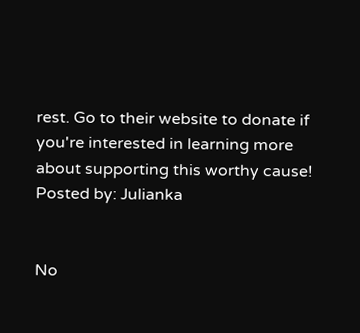rest. Go to their website to donate if you're interested in learning more about supporting this worthy cause!
Posted by: Julianka


No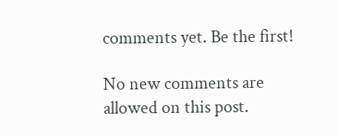comments yet. Be the first!

No new comments are allowed on this post.